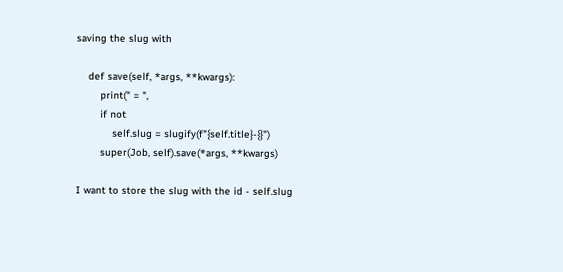saving the slug with

    def save(self, *args, **kwargs):
        print(" = ",
        if not
            self.slug = slugify(f"{self.title}-{}")
        super(Job, self).save(*args, **kwargs)

I want to store the slug with the id - self.slug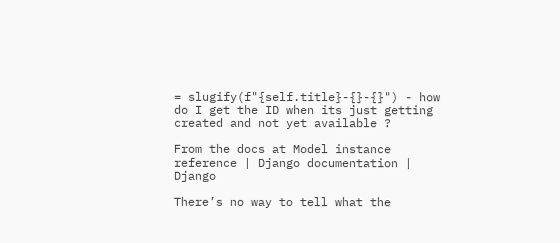= slugify(f"{self.title}-{}-{}") - how do I get the ID when its just getting created and not yet available ?

From the docs at Model instance reference | Django documentation | Django

There’s no way to tell what the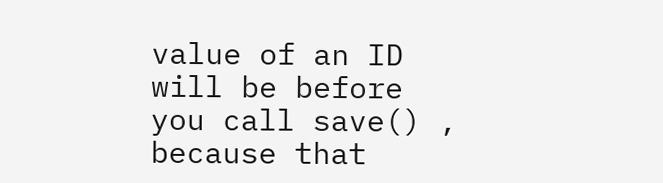value of an ID will be before you call save() , because that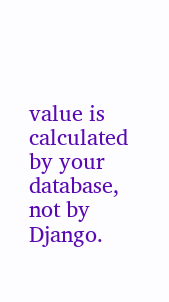value is calculated by your database, not by Django.